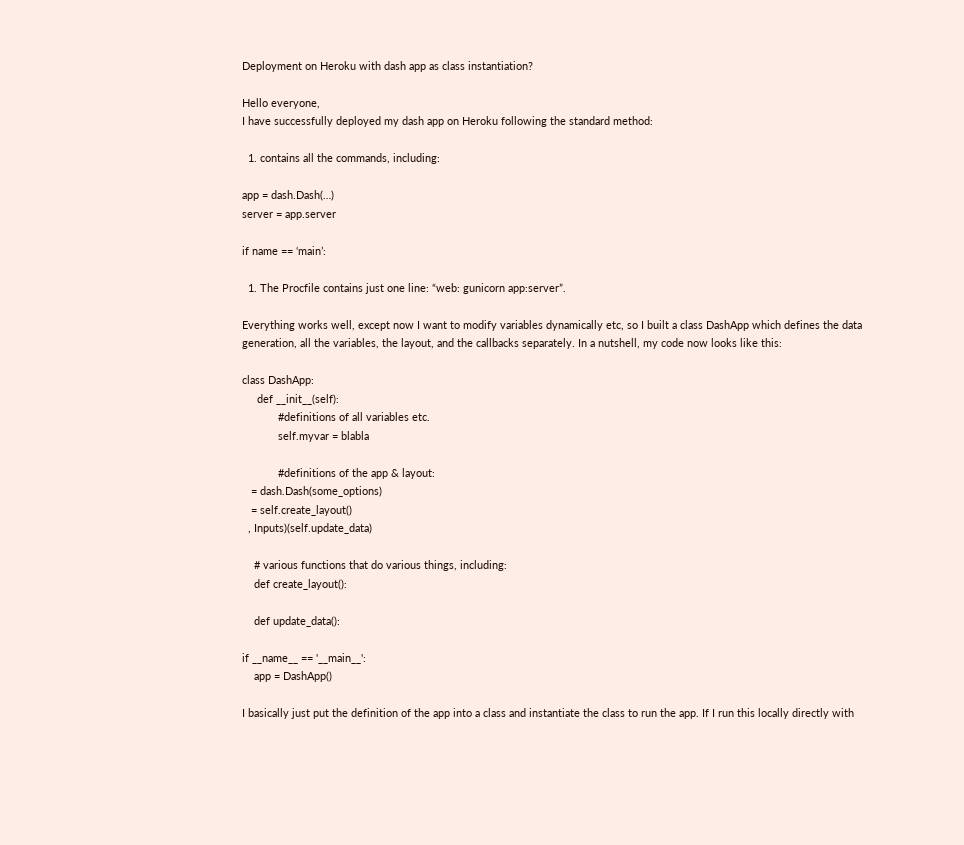Deployment on Heroku with dash app as class instantiation?

Hello everyone,
I have successfully deployed my dash app on Heroku following the standard method:

  1. contains all the commands, including:

app = dash.Dash(…)
server = app.server

if name == ‘main’:

  1. The Procfile contains just one line: “web: gunicorn app:server”.

Everything works well, except now I want to modify variables dynamically etc, so I built a class DashApp which defines the data generation, all the variables, the layout, and the callbacks separately. In a nutshell, my code now looks like this:

class DashApp:
     def __init__(self):
            #definitions of all variables etc.
            self.myvar = blabla

            #definitions of the app & layout:
   = dash.Dash(some_options)
   = self.create_layout()
  , Inputs)(self.update_data)

    # various functions that do various things, including:
    def create_layout():

    def update_data():

if __name__ == '__main__':
    app = DashApp()

I basically just put the definition of the app into a class and instantiate the class to run the app. If I run this locally directly with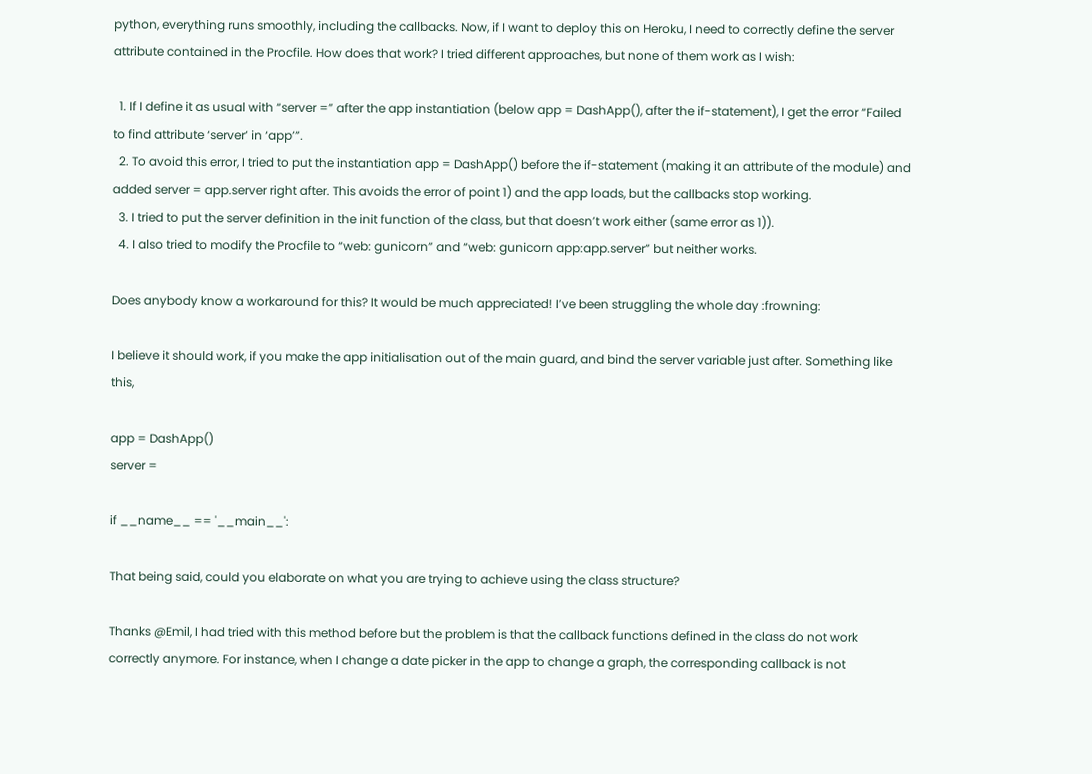python, everything runs smoothly, including the callbacks. Now, if I want to deploy this on Heroku, I need to correctly define the server attribute contained in the Procfile. How does that work? I tried different approaches, but none of them work as I wish:

  1. If I define it as usual with “server =” after the app instantiation (below app = DashApp(), after the if-statement), I get the error “Failed to find attribute ‘server’ in ‘app’”.
  2. To avoid this error, I tried to put the instantiation app = DashApp() before the if-statement (making it an attribute of the module) and added server = app.server right after. This avoids the error of point 1) and the app loads, but the callbacks stop working.
  3. I tried to put the server definition in the init function of the class, but that doesn’t work either (same error as 1)).
  4. I also tried to modify the Procfile to “web: gunicorn” and “web: gunicorn app:app.server” but neither works.

Does anybody know a workaround for this? It would be much appreciated! I’ve been struggling the whole day :frowning:

I believe it should work, if you make the app initialisation out of the main guard, and bind the server variable just after. Something like this,

app = DashApp()
server =

if __name__ == '__main__':

That being said, could you elaborate on what you are trying to achieve using the class structure?

Thanks @Emil, I had tried with this method before but the problem is that the callback functions defined in the class do not work correctly anymore. For instance, when I change a date picker in the app to change a graph, the corresponding callback is not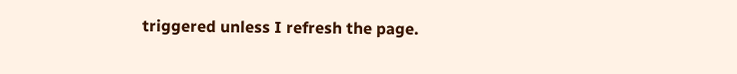triggered unless I refresh the page.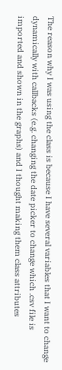The reason why I was using the class is because I have several variables that I want to change dynamically with callbacks (e.g. changing the date picker to change which .csv file is imported and shown in the graphs) and I thought making them class attributes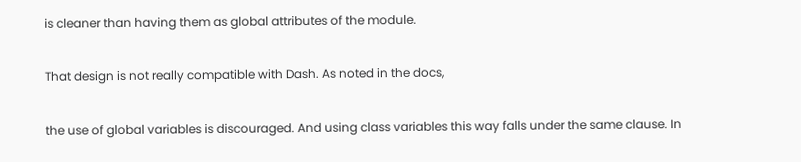is cleaner than having them as global attributes of the module.

That design is not really compatible with Dash. As noted in the docs,

the use of global variables is discouraged. And using class variables this way falls under the same clause. In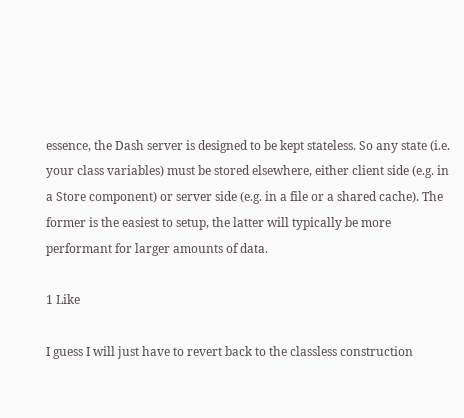essence, the Dash server is designed to be kept stateless. So any state (i.e. your class variables) must be stored elsewhere, either client side (e.g. in a Store component) or server side (e.g. in a file or a shared cache). The former is the easiest to setup, the latter will typically be more performant for larger amounts of data.

1 Like

I guess I will just have to revert back to the classless construction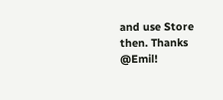and use Store then. Thanks @Emil!